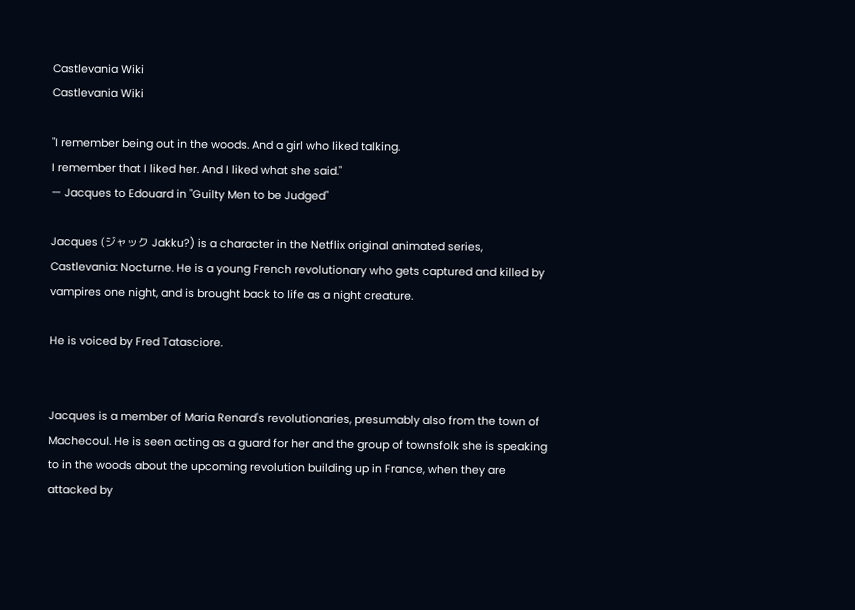Castlevania Wiki
Castlevania Wiki

"I remember being out in the woods. And a girl who liked talking.
I remember that I liked her. And I liked what she said."
— Jacques to Edouard in "Guilty Men to be Judged"

Jacques (ジャック Jakku?) is a character in the Netflix original animated series, Castlevania: Nocturne. He is a young French revolutionary who gets captured and killed by vampires one night, and is brought back to life as a night creature.

He is voiced by Fred Tatasciore.


Jacques is a member of Maria Renard's revolutionaries, presumably also from the town of Machecoul. He is seen acting as a guard for her and the group of townsfolk she is speaking to in the woods about the upcoming revolution building up in France, when they are attacked by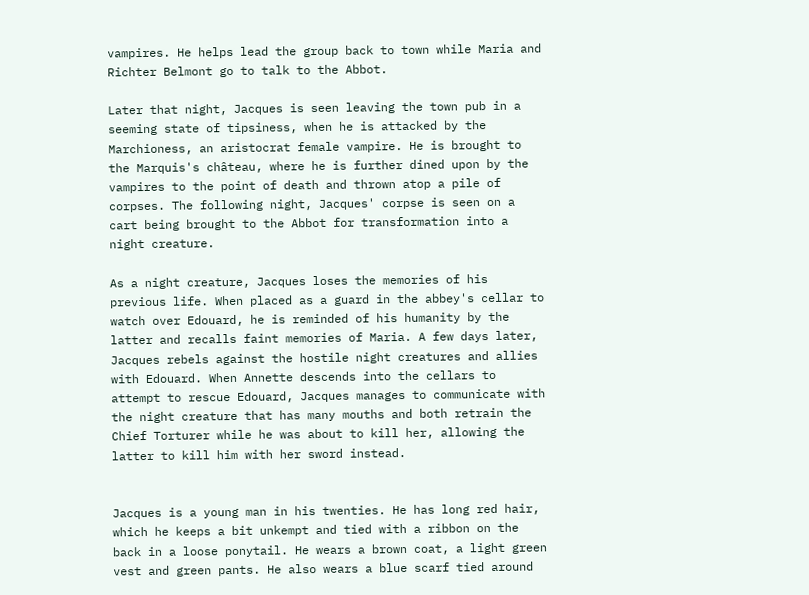vampires. He helps lead the group back to town while Maria and Richter Belmont go to talk to the Abbot.

Later that night, Jacques is seen leaving the town pub in a seeming state of tipsiness, when he is attacked by the Marchioness, an aristocrat female vampire. He is brought to the Marquis's château, where he is further dined upon by the vampires to the point of death and thrown atop a pile of corpses. The following night, Jacques' corpse is seen on a cart being brought to the Abbot for transformation into a night creature.

As a night creature, Jacques loses the memories of his previous life. When placed as a guard in the abbey's cellar to watch over Edouard, he is reminded of his humanity by the latter and recalls faint memories of Maria. A few days later, Jacques rebels against the hostile night creatures and allies with Edouard. When Annette descends into the cellars to attempt to rescue Edouard, Jacques manages to communicate with the night creature that has many mouths and both retrain the Chief Torturer while he was about to kill her, allowing the latter to kill him with her sword instead.


Jacques is a young man in his twenties. He has long red hair, which he keeps a bit unkempt and tied with a ribbon on the back in a loose ponytail. He wears a brown coat, a light green vest and green pants. He also wears a blue scarf tied around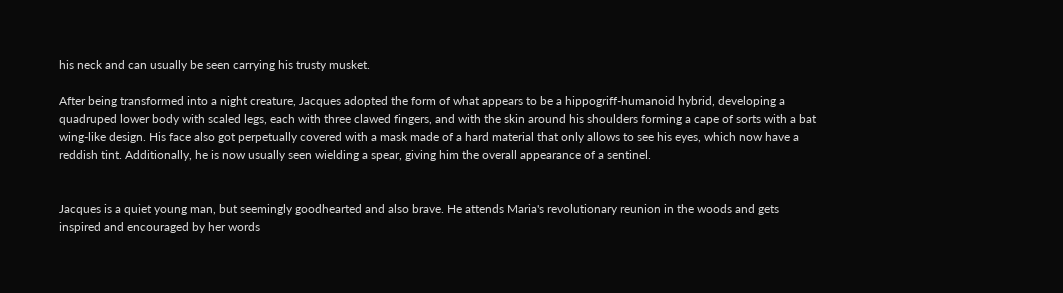his neck and can usually be seen carrying his trusty musket.

After being transformed into a night creature, Jacques adopted the form of what appears to be a hippogriff-humanoid hybrid, developing a quadruped lower body with scaled legs, each with three clawed fingers, and with the skin around his shoulders forming a cape of sorts with a bat wing-like design. His face also got perpetually covered with a mask made of a hard material that only allows to see his eyes, which now have a reddish tint. Additionally, he is now usually seen wielding a spear, giving him the overall appearance of a sentinel.


Jacques is a quiet young man, but seemingly goodhearted and also brave. He attends Maria's revolutionary reunion in the woods and gets inspired and encouraged by her words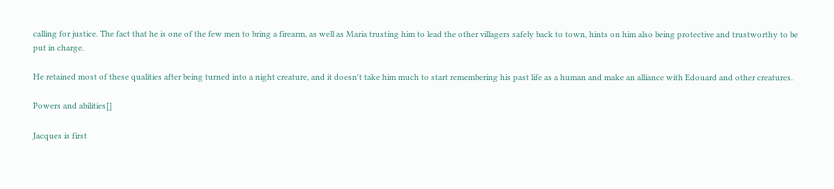calling for justice. The fact that he is one of the few men to bring a firearm, as well as Maria trusting him to lead the other villagers safely back to town, hints on him also being protective and trustworthy to be put in charge.

He retained most of these qualities after being turned into a night creature, and it doesn't take him much to start remembering his past life as a human and make an alliance with Edouard and other creatures.

Powers and abilities[]

Jacques is first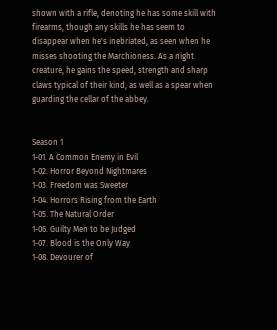shown with a rifle, denoting he has some skill with firearms, though any skills he has seem to disappear when he's inebriated, as seen when he misses shooting the Marchioness. As a night creature, he gains the speed, strength and sharp claws typical of their kind, as well as a spear when guarding the cellar of the abbey.


Season 1
1-01. A Common Enemy in Evil
1-02. Horror Beyond Nightmares
1-03. Freedom was Sweeter
1-04. Horrors Rising from the Earth
1-05. The Natural Order
1-06. Guilty Men to be Judged
1-07. Blood is the Only Way
1-08. Devourer of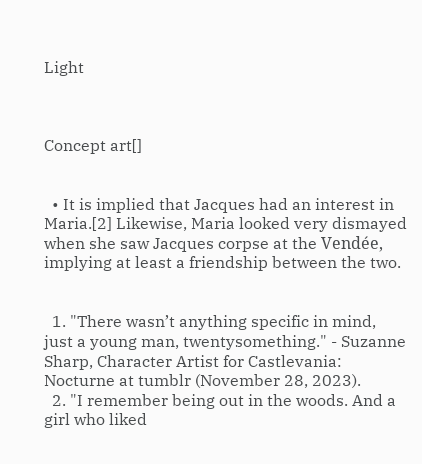Light



Concept art[]


  • It is implied that Jacques had an interest in Maria.[2] Likewise, Maria looked very dismayed when she saw Jacques corpse at the Vendée, implying at least a friendship between the two.


  1. "There wasn’t anything specific in mind, just a young man, twentysomething." - Suzanne Sharp, Character Artist for Castlevania: Nocturne at tumblr (November 28, 2023).
  2. "I remember being out in the woods. And a girl who liked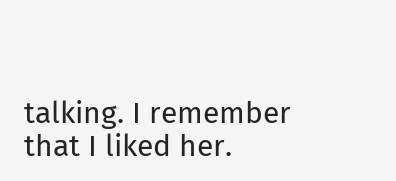talking. I remember that I liked her.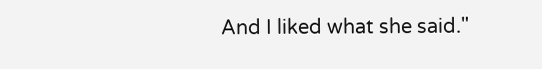And I liked what she said."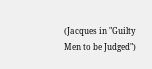(Jacques in "Guilty Men to be Judged")